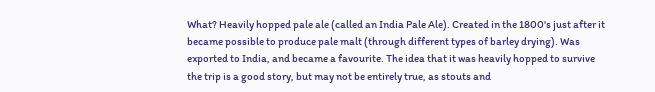What? Heavily hopped pale ale (called an India Pale Ale). Created in the 1800's just after it became possible to produce pale malt (through different types of barley drying). Was exported to India, and became a favourite. The idea that it was heavily hopped to survive the trip is a good story, but may not be entirely true, as stouts and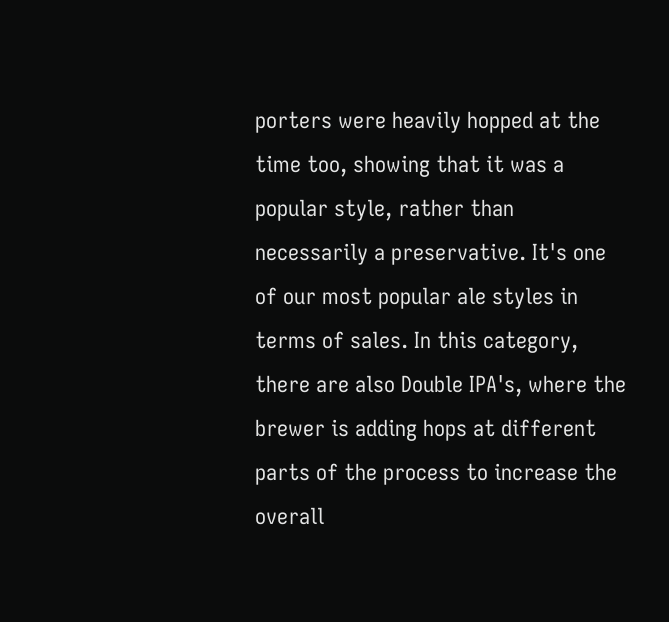porters were heavily hopped at the time too, showing that it was a popular style, rather than necessarily a preservative. It's one of our most popular ale styles in terms of sales. In this category, there are also Double IPA's, where the brewer is adding hops at different parts of the process to increase the overall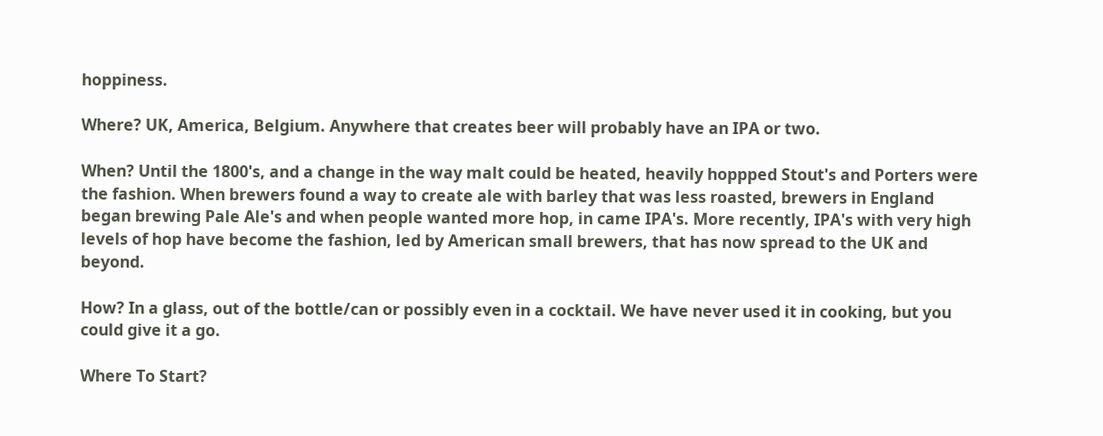hoppiness.

Where? UK, America, Belgium. Anywhere that creates beer will probably have an IPA or two.

When? Until the 1800's, and a change in the way malt could be heated, heavily hoppped Stout's and Porters were the fashion. When brewers found a way to create ale with barley that was less roasted, brewers in England began brewing Pale Ale's and when people wanted more hop, in came IPA's. More recently, IPA's with very high levels of hop have become the fashion, led by American small brewers, that has now spread to the UK and beyond.

How? In a glass, out of the bottle/can or possibly even in a cocktail. We have never used it in cooking, but you could give it a go.

Where To Start?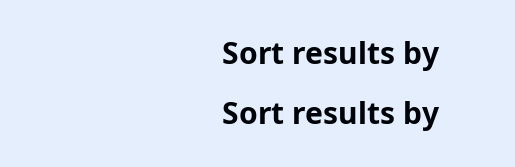Sort results by
Sort results by